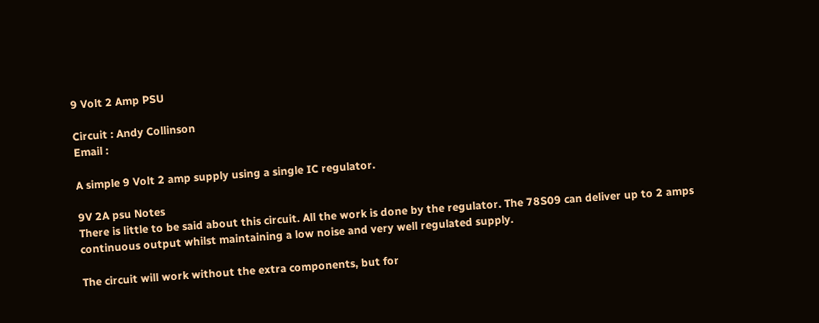9 Volt 2 Amp PSU

Circuit : Andy Collinson
Email :

A simple 9 Volt 2 amp supply using a single IC regulator.

9V 2A psu Notes
There is little to be said about this circuit. All the work is done by the regulator. The 78S09 can deliver up to 2 amps continuous output whilst maintaining a low noise and very well regulated supply.

The circuit will work without the extra components, but for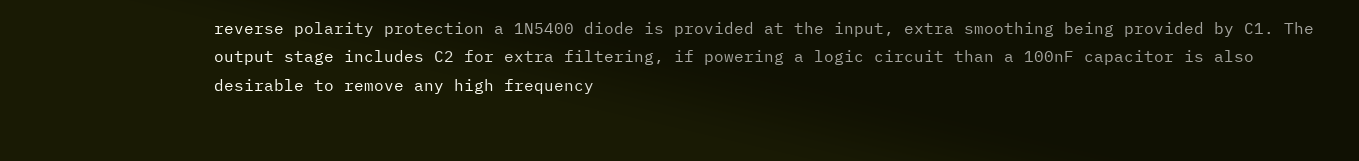reverse polarity protection a 1N5400 diode is provided at the input, extra smoothing being provided by C1. The output stage includes C2 for extra filtering, if powering a logic circuit than a 100nF capacitor is also desirable to remove any high frequency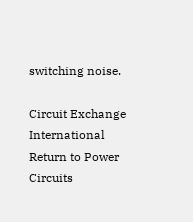switching noise.

Circuit Exchange International Return to Power Circuits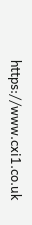https://www.cxi1.co.uk